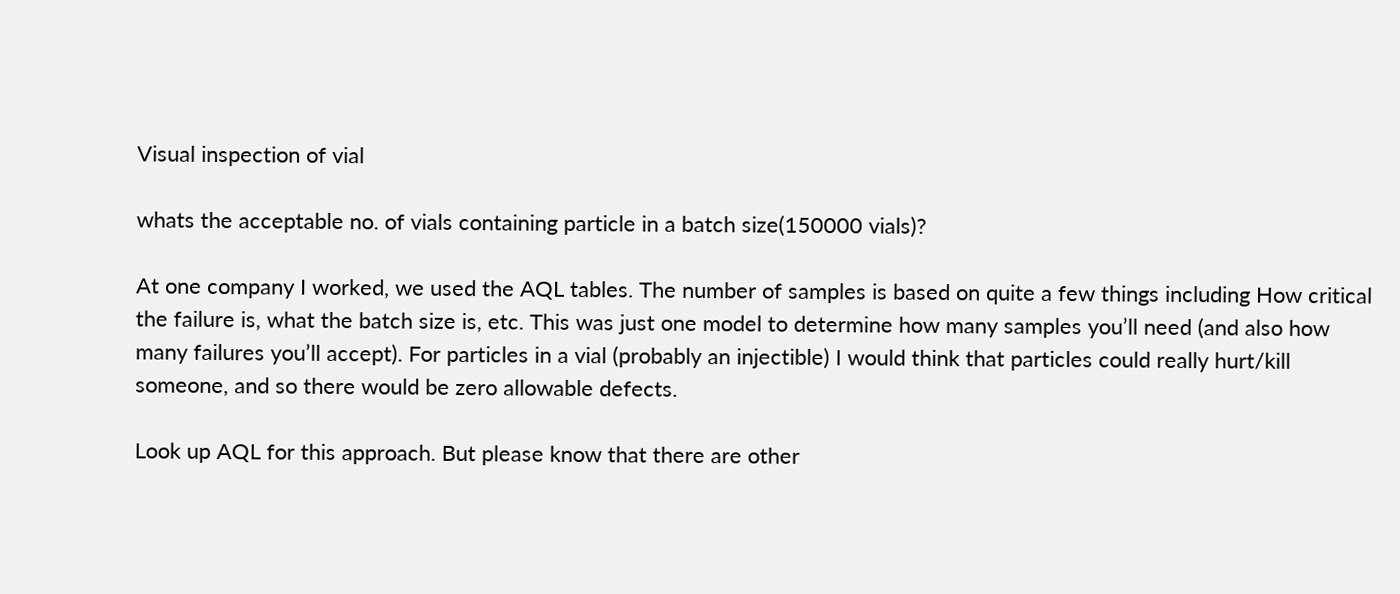Visual inspection of vial

whats the acceptable no. of vials containing particle in a batch size(150000 vials)?

At one company I worked, we used the AQL tables. The number of samples is based on quite a few things including How critical the failure is, what the batch size is, etc. This was just one model to determine how many samples you’ll need (and also how many failures you’ll accept). For particles in a vial (probably an injectible) I would think that particles could really hurt/kill someone, and so there would be zero allowable defects.

Look up AQL for this approach. But please know that there are other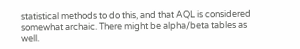statistical methods to do this, and that AQL is considered somewhat archaic. There might be alpha/beta tables as well.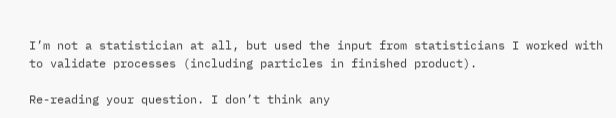I’m not a statistician at all, but used the input from statisticians I worked with to validate processes (including particles in finished product).

Re-reading your question. I don’t think any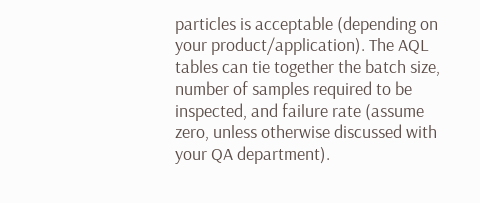particles is acceptable (depending on your product/application). The AQL tables can tie together the batch size, number of samples required to be inspected, and failure rate (assume zero, unless otherwise discussed with your QA department).